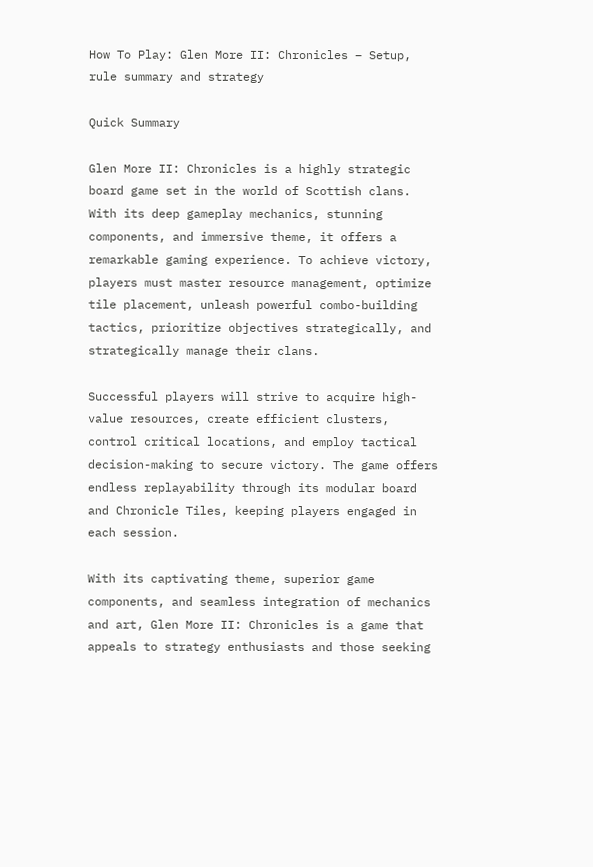How To Play: Glen More II: Chronicles – Setup, rule summary and strategy

Quick Summary

Glen More II: Chronicles is a highly strategic board game set in the world of Scottish clans. With its deep gameplay mechanics, stunning components, and immersive theme, it offers a remarkable gaming experience. To achieve victory, players must master resource management, optimize tile placement, unleash powerful combo-building tactics, prioritize objectives strategically, and strategically manage their clans.

Successful players will strive to acquire high-value resources, create efficient clusters, control critical locations, and employ tactical decision-making to secure victory. The game offers endless replayability through its modular board and Chronicle Tiles, keeping players engaged in each session.

With its captivating theme, superior game components, and seamless integration of mechanics and art, Glen More II: Chronicles is a game that appeals to strategy enthusiasts and those seeking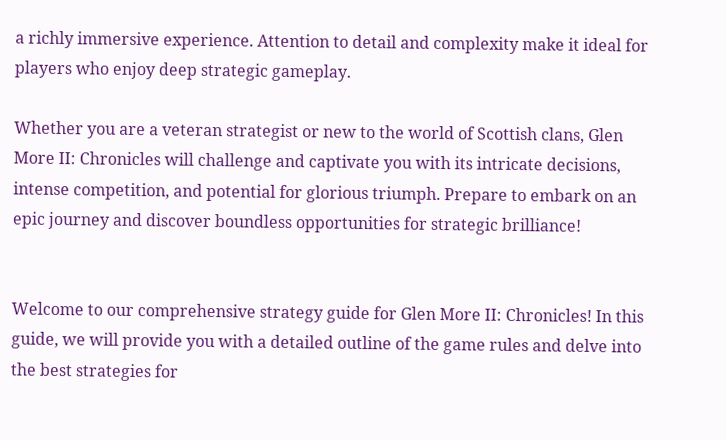a richly immersive experience. Attention to detail and complexity make it ideal for players who enjoy deep strategic gameplay.

Whether you are a veteran strategist or new to the world of Scottish clans, Glen More II: Chronicles will challenge and captivate you with its intricate decisions, intense competition, and potential for glorious triumph. Prepare to embark on an epic journey and discover boundless opportunities for strategic brilliance!


Welcome to our comprehensive strategy guide for Glen More II: Chronicles! In this guide, we will provide you with a detailed outline of the game rules and delve into the best strategies for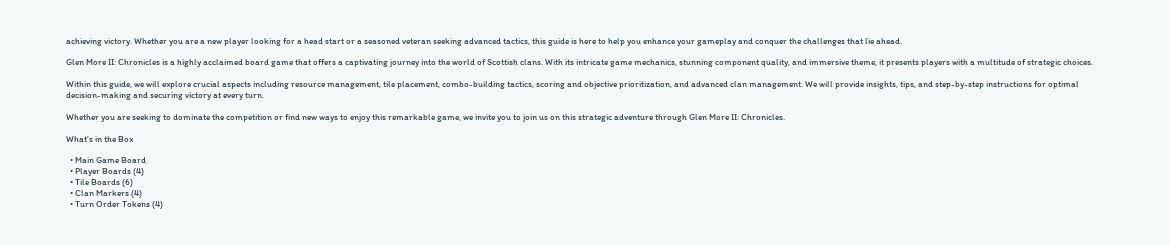achieving victory. Whether you are a new player looking for a head start or a seasoned veteran seeking advanced tactics, this guide is here to help you enhance your gameplay and conquer the challenges that lie ahead.

Glen More II: Chronicles is a highly acclaimed board game that offers a captivating journey into the world of Scottish clans. With its intricate game mechanics, stunning component quality, and immersive theme, it presents players with a multitude of strategic choices.

Within this guide, we will explore crucial aspects including resource management, tile placement, combo-building tactics, scoring and objective prioritization, and advanced clan management. We will provide insights, tips, and step-by-step instructions for optimal decision-making and securing victory at every turn.

Whether you are seeking to dominate the competition or find new ways to enjoy this remarkable game, we invite you to join us on this strategic adventure through Glen More II: Chronicles.

What’s in the Box

  • Main Game Board
  • Player Boards (4)
  • Tile Boards (6)
  • Clan Markers (4)
  • Turn Order Tokens (4)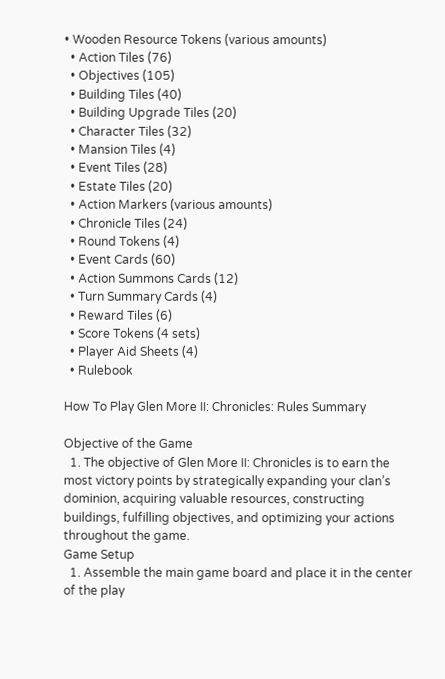• Wooden Resource Tokens (various amounts)
  • Action Tiles (76)
  • Objectives (105)
  • Building Tiles (40)
  • Building Upgrade Tiles (20)
  • Character Tiles (32)
  • Mansion Tiles (4)
  • Event Tiles (28)
  • Estate Tiles (20)
  • Action Markers (various amounts)
  • Chronicle Tiles (24)
  • Round Tokens (4)
  • Event Cards (60)
  • Action Summons Cards (12)
  • Turn Summary Cards (4)
  • Reward Tiles (6)
  • Score Tokens (4 sets)
  • Player Aid Sheets (4)
  • Rulebook

How To Play Glen More II: Chronicles: Rules Summary

Objective of the Game
  1. The objective of Glen More II: Chronicles is to earn the most victory points by strategically expanding your clan’s dominion, acquiring valuable resources, constructing buildings, fulfilling objectives, and optimizing your actions throughout the game.
Game Setup
  1. Assemble the main game board and place it in the center of the play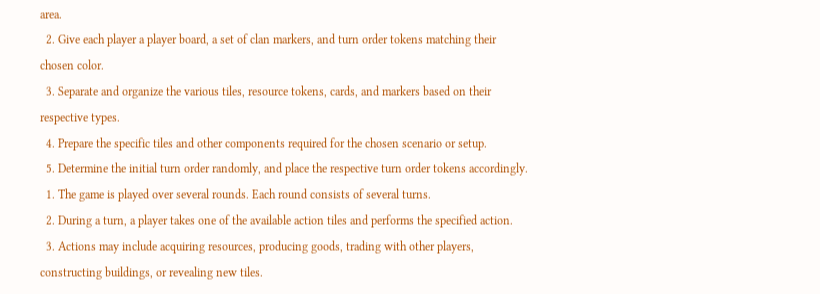area.
  2. Give each player a player board, a set of clan markers, and turn order tokens matching their chosen color.
  3. Separate and organize the various tiles, resource tokens, cards, and markers based on their respective types.
  4. Prepare the specific tiles and other components required for the chosen scenario or setup.
  5. Determine the initial turn order randomly, and place the respective turn order tokens accordingly.
  1. The game is played over several rounds. Each round consists of several turns.
  2. During a turn, a player takes one of the available action tiles and performs the specified action.
  3. Actions may include acquiring resources, producing goods, trading with other players, constructing buildings, or revealing new tiles.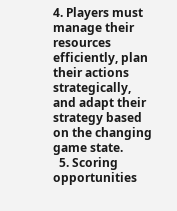4. Players must manage their resources efficiently, plan their actions strategically, and adapt their strategy based on the changing game state.
  5. Scoring opportunities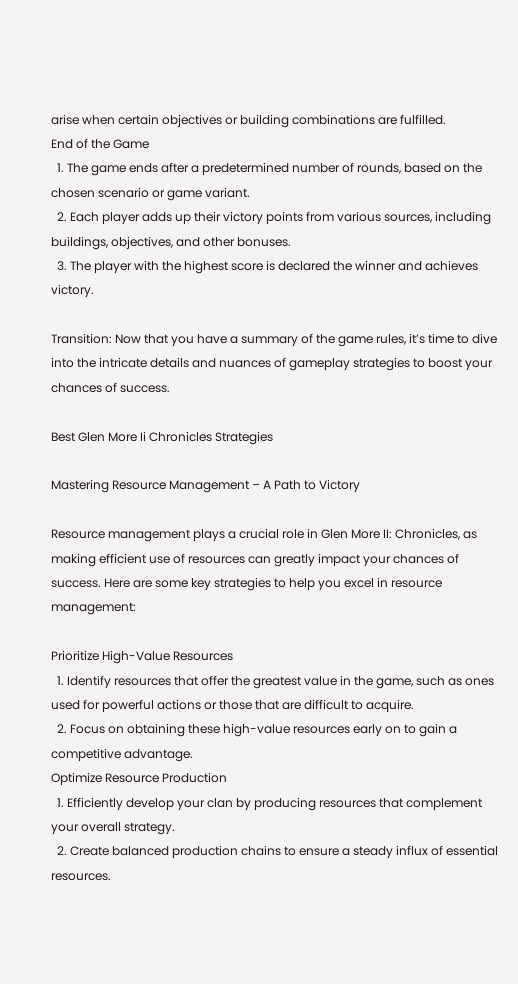arise when certain objectives or building combinations are fulfilled.
End of the Game
  1. The game ends after a predetermined number of rounds, based on the chosen scenario or game variant.
  2. Each player adds up their victory points from various sources, including buildings, objectives, and other bonuses.
  3. The player with the highest score is declared the winner and achieves victory.

Transition: Now that you have a summary of the game rules, it’s time to dive into the intricate details and nuances of gameplay strategies to boost your chances of success.

Best Glen More Ii Chronicles Strategies

Mastering Resource Management – A Path to Victory

Resource management plays a crucial role in Glen More II: Chronicles, as making efficient use of resources can greatly impact your chances of success. Here are some key strategies to help you excel in resource management:

Prioritize High-Value Resources
  1. Identify resources that offer the greatest value in the game, such as ones used for powerful actions or those that are difficult to acquire.
  2. Focus on obtaining these high-value resources early on to gain a competitive advantage.
Optimize Resource Production
  1. Efficiently develop your clan by producing resources that complement your overall strategy.
  2. Create balanced production chains to ensure a steady influx of essential resources.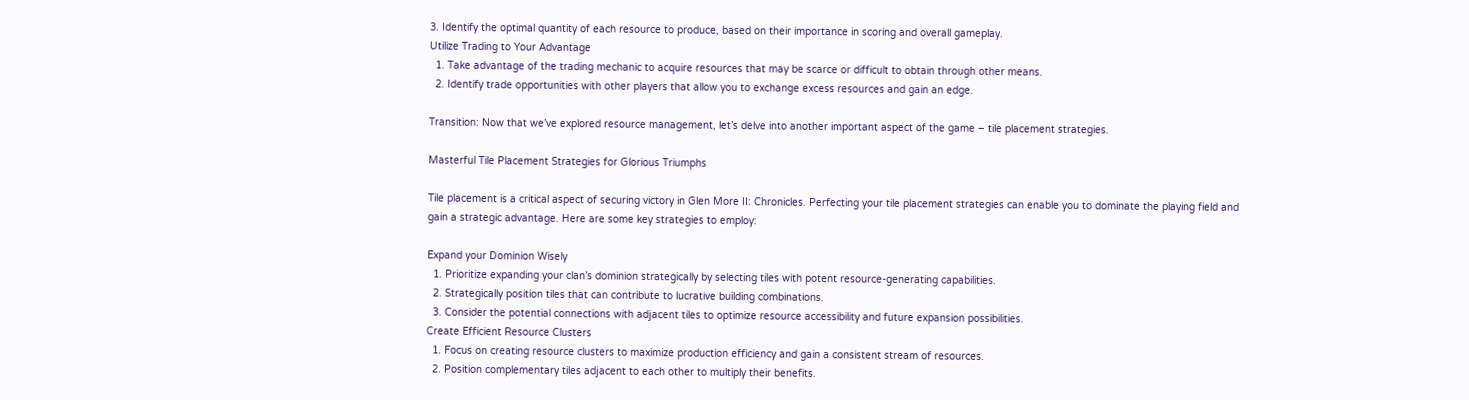3. Identify the optimal quantity of each resource to produce, based on their importance in scoring and overall gameplay.
Utilize Trading to Your Advantage
  1. Take advantage of the trading mechanic to acquire resources that may be scarce or difficult to obtain through other means.
  2. Identify trade opportunities with other players that allow you to exchange excess resources and gain an edge.

Transition: Now that we’ve explored resource management, let’s delve into another important aspect of the game – tile placement strategies.

Masterful Tile Placement Strategies for Glorious Triumphs

Tile placement is a critical aspect of securing victory in Glen More II: Chronicles. Perfecting your tile placement strategies can enable you to dominate the playing field and gain a strategic advantage. Here are some key strategies to employ:

Expand your Dominion Wisely
  1. Prioritize expanding your clan’s dominion strategically by selecting tiles with potent resource-generating capabilities.
  2. Strategically position tiles that can contribute to lucrative building combinations.
  3. Consider the potential connections with adjacent tiles to optimize resource accessibility and future expansion possibilities.
Create Efficient Resource Clusters
  1. Focus on creating resource clusters to maximize production efficiency and gain a consistent stream of resources.
  2. Position complementary tiles adjacent to each other to multiply their benefits.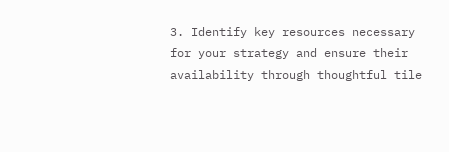3. Identify key resources necessary for your strategy and ensure their availability through thoughtful tile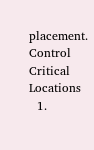placement.
Control Critical Locations
  1.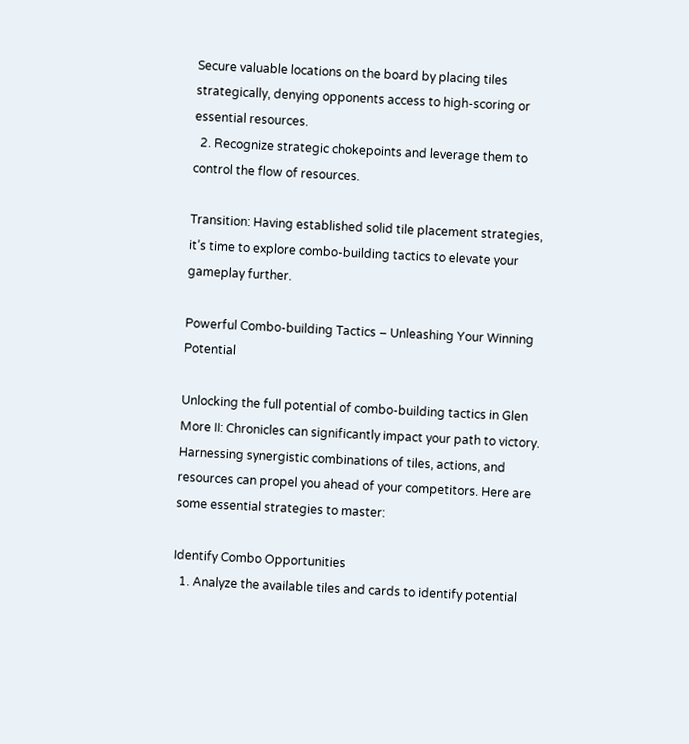Secure valuable locations on the board by placing tiles strategically, denying opponents access to high-scoring or essential resources.
  2. Recognize strategic chokepoints and leverage them to control the flow of resources.

Transition: Having established solid tile placement strategies, it’s time to explore combo-building tactics to elevate your gameplay further.

Powerful Combo-building Tactics – Unleashing Your Winning Potential

Unlocking the full potential of combo-building tactics in Glen More II: Chronicles can significantly impact your path to victory. Harnessing synergistic combinations of tiles, actions, and resources can propel you ahead of your competitors. Here are some essential strategies to master:

Identify Combo Opportunities
  1. Analyze the available tiles and cards to identify potential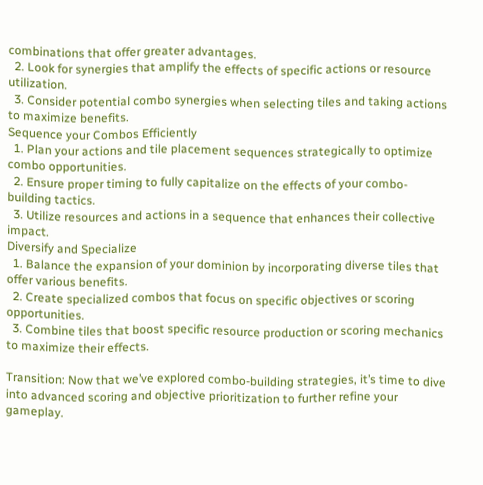combinations that offer greater advantages.
  2. Look for synergies that amplify the effects of specific actions or resource utilization.
  3. Consider potential combo synergies when selecting tiles and taking actions to maximize benefits.
Sequence your Combos Efficiently
  1. Plan your actions and tile placement sequences strategically to optimize combo opportunities.
  2. Ensure proper timing to fully capitalize on the effects of your combo-building tactics.
  3. Utilize resources and actions in a sequence that enhances their collective impact.
Diversify and Specialize
  1. Balance the expansion of your dominion by incorporating diverse tiles that offer various benefits.
  2. Create specialized combos that focus on specific objectives or scoring opportunities.
  3. Combine tiles that boost specific resource production or scoring mechanics to maximize their effects.

Transition: Now that we’ve explored combo-building strategies, it’s time to dive into advanced scoring and objective prioritization to further refine your gameplay.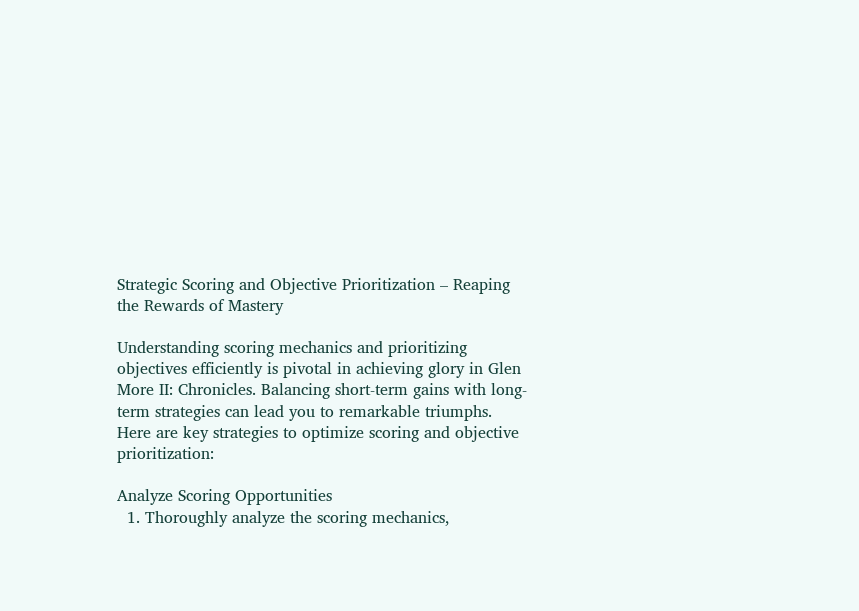Strategic Scoring and Objective Prioritization – Reaping the Rewards of Mastery

Understanding scoring mechanics and prioritizing objectives efficiently is pivotal in achieving glory in Glen More II: Chronicles. Balancing short-term gains with long-term strategies can lead you to remarkable triumphs. Here are key strategies to optimize scoring and objective prioritization:

Analyze Scoring Opportunities
  1. Thoroughly analyze the scoring mechanics,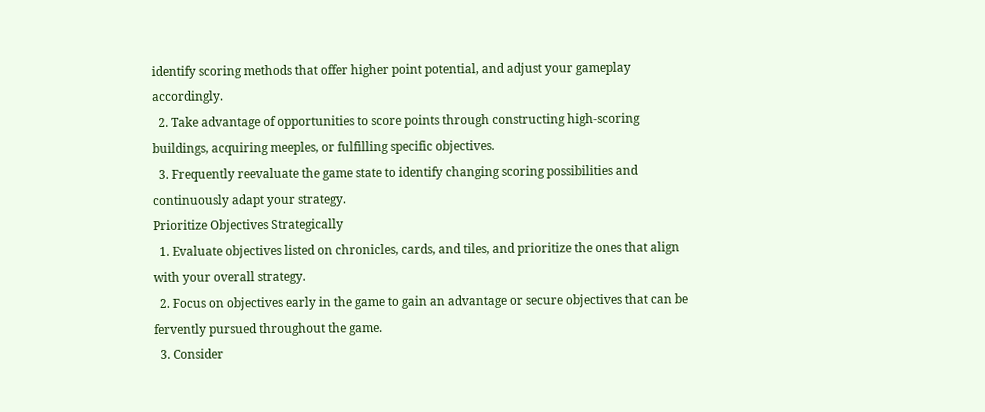identify scoring methods that offer higher point potential, and adjust your gameplay accordingly.
  2. Take advantage of opportunities to score points through constructing high-scoring buildings, acquiring meeples, or fulfilling specific objectives.
  3. Frequently reevaluate the game state to identify changing scoring possibilities and continuously adapt your strategy.
Prioritize Objectives Strategically
  1. Evaluate objectives listed on chronicles, cards, and tiles, and prioritize the ones that align with your overall strategy.
  2. Focus on objectives early in the game to gain an advantage or secure objectives that can be fervently pursued throughout the game.
  3. Consider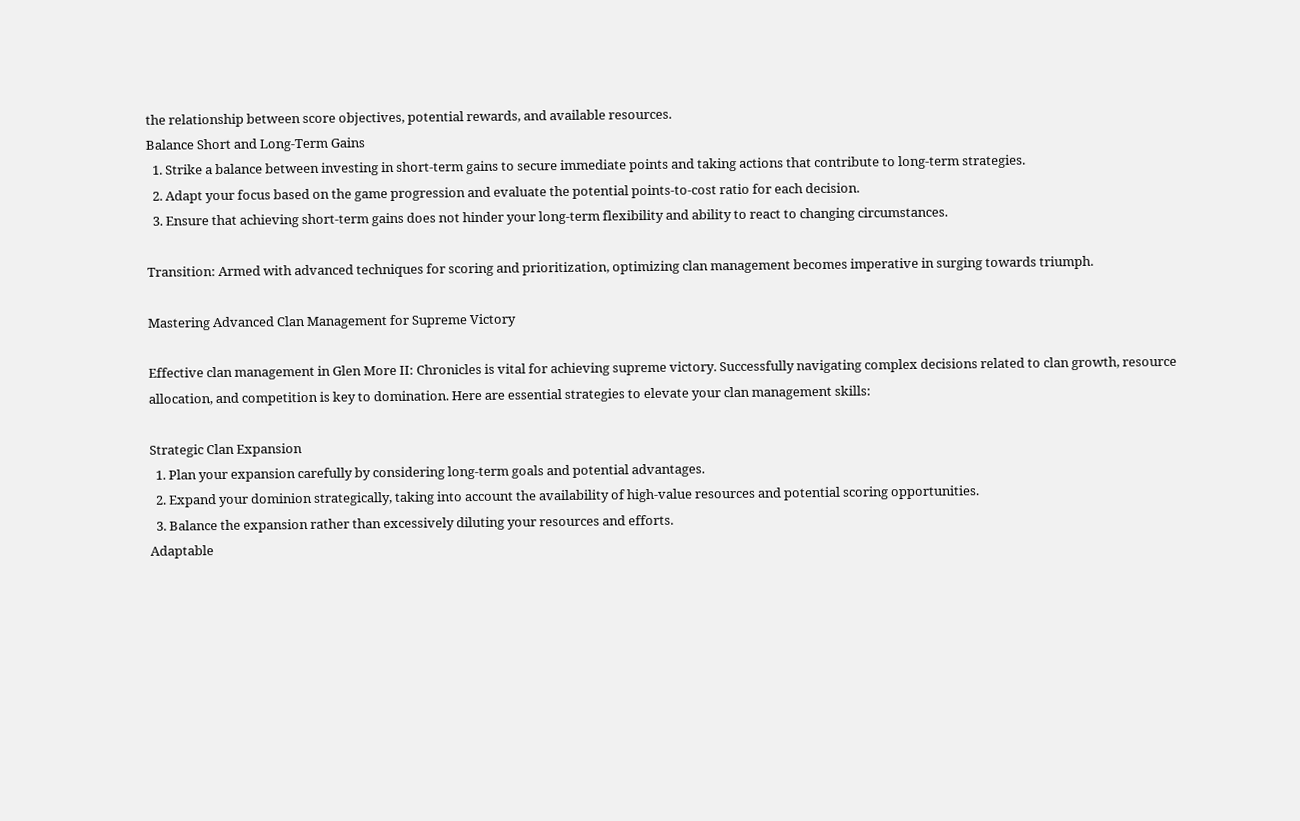the relationship between score objectives, potential rewards, and available resources.
Balance Short and Long-Term Gains
  1. Strike a balance between investing in short-term gains to secure immediate points and taking actions that contribute to long-term strategies.
  2. Adapt your focus based on the game progression and evaluate the potential points-to-cost ratio for each decision.
  3. Ensure that achieving short-term gains does not hinder your long-term flexibility and ability to react to changing circumstances.

Transition: Armed with advanced techniques for scoring and prioritization, optimizing clan management becomes imperative in surging towards triumph.

Mastering Advanced Clan Management for Supreme Victory

Effective clan management in Glen More II: Chronicles is vital for achieving supreme victory. Successfully navigating complex decisions related to clan growth, resource allocation, and competition is key to domination. Here are essential strategies to elevate your clan management skills:

Strategic Clan Expansion
  1. Plan your expansion carefully by considering long-term goals and potential advantages.
  2. Expand your dominion strategically, taking into account the availability of high-value resources and potential scoring opportunities.
  3. Balance the expansion rather than excessively diluting your resources and efforts.
Adaptable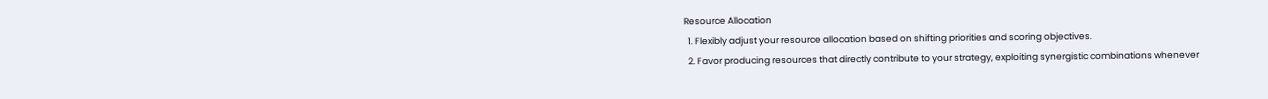Resource Allocation
  1. Flexibly adjust your resource allocation based on shifting priorities and scoring objectives.
  2. Favor producing resources that directly contribute to your strategy, exploiting synergistic combinations whenever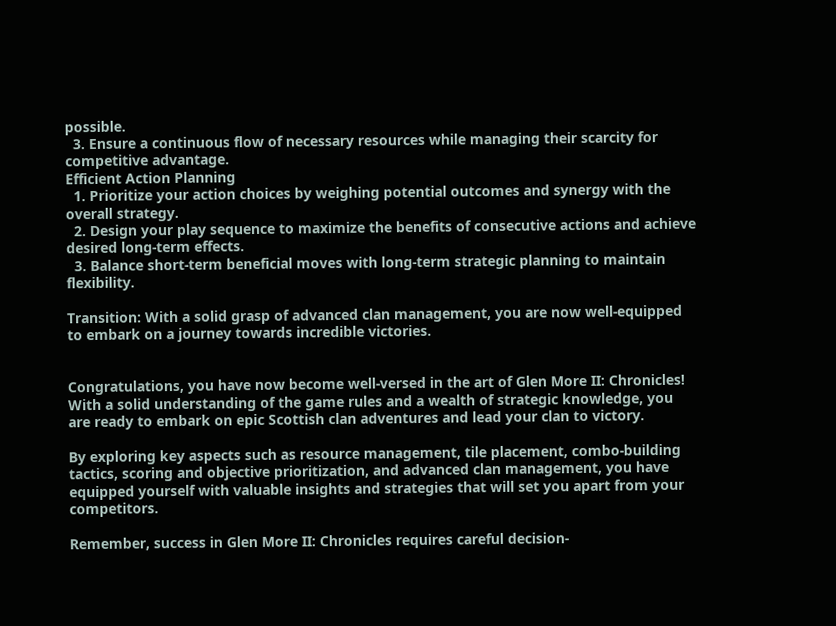possible.
  3. Ensure a continuous flow of necessary resources while managing their scarcity for competitive advantage.
Efficient Action Planning
  1. Prioritize your action choices by weighing potential outcomes and synergy with the overall strategy.
  2. Design your play sequence to maximize the benefits of consecutive actions and achieve desired long-term effects.
  3. Balance short-term beneficial moves with long-term strategic planning to maintain flexibility.

Transition: With a solid grasp of advanced clan management, you are now well-equipped to embark on a journey towards incredible victories.


Congratulations, you have now become well-versed in the art of Glen More II: Chronicles! With a solid understanding of the game rules and a wealth of strategic knowledge, you are ready to embark on epic Scottish clan adventures and lead your clan to victory.

By exploring key aspects such as resource management, tile placement, combo-building tactics, scoring and objective prioritization, and advanced clan management, you have equipped yourself with valuable insights and strategies that will set you apart from your competitors.

Remember, success in Glen More II: Chronicles requires careful decision-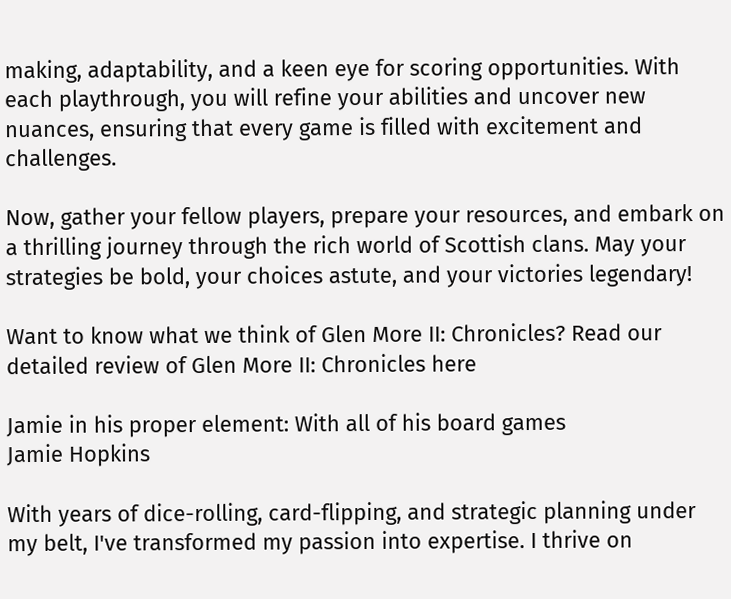making, adaptability, and a keen eye for scoring opportunities. With each playthrough, you will refine your abilities and uncover new nuances, ensuring that every game is filled with excitement and challenges.

Now, gather your fellow players, prepare your resources, and embark on a thrilling journey through the rich world of Scottish clans. May your strategies be bold, your choices astute, and your victories legendary!

Want to know what we think of Glen More II: Chronicles? Read our detailed review of Glen More II: Chronicles here

Jamie in his proper element: With all of his board games
Jamie Hopkins

With years of dice-rolling, card-flipping, and strategic planning under my belt, I've transformed my passion into expertise. I thrive on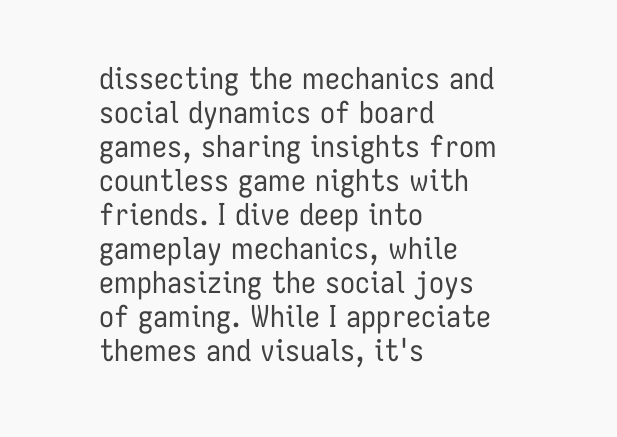dissecting the mechanics and social dynamics of board games, sharing insights from countless game nights with friends. I dive deep into gameplay mechanics, while emphasizing the social joys of gaming. While I appreciate themes and visuals, it's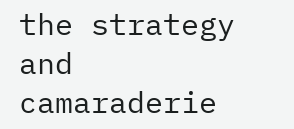the strategy and camaraderie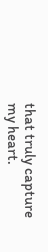that truly capture my heart.